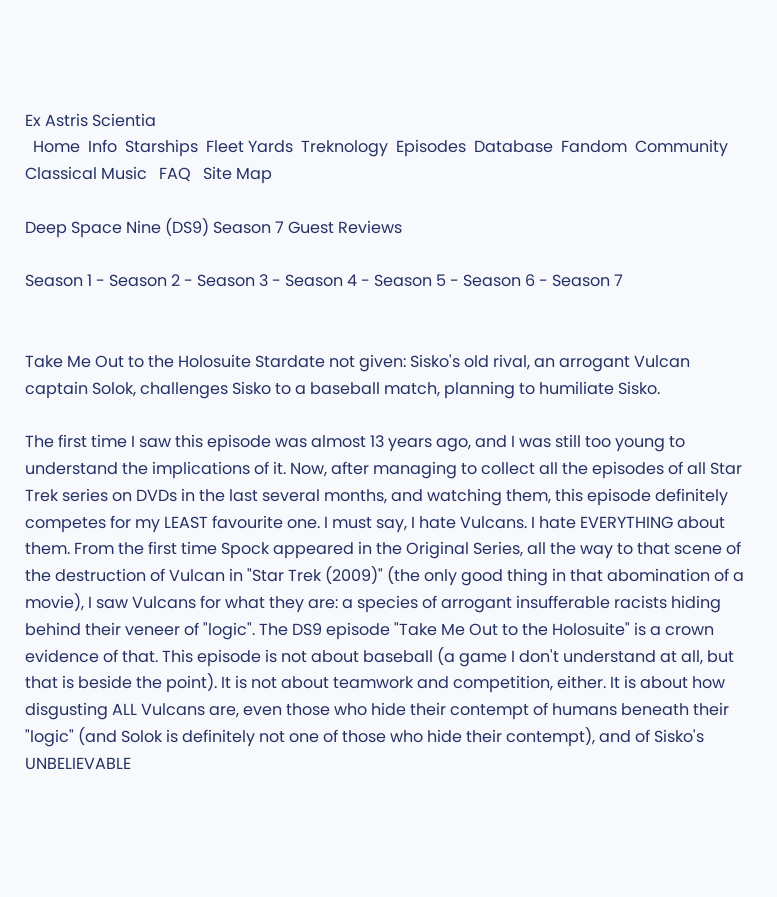Ex Astris Scientia
  Home  Info  Starships  Fleet Yards  Treknology  Episodes  Database  Fandom  Community    Classical Music   FAQ   Site Map

Deep Space Nine (DS9) Season 7 Guest Reviews

Season 1 - Season 2 - Season 3 - Season 4 - Season 5 - Season 6 - Season 7


Take Me Out to the Holosuite Stardate not given: Sisko's old rival, an arrogant Vulcan captain Solok, challenges Sisko to a baseball match, planning to humiliate Sisko.

The first time I saw this episode was almost 13 years ago, and I was still too young to understand the implications of it. Now, after managing to collect all the episodes of all Star Trek series on DVDs in the last several months, and watching them, this episode definitely competes for my LEAST favourite one. I must say, I hate Vulcans. I hate EVERYTHING about them. From the first time Spock appeared in the Original Series, all the way to that scene of the destruction of Vulcan in "Star Trek (2009)" (the only good thing in that abomination of a movie), I saw Vulcans for what they are: a species of arrogant insufferable racists hiding behind their veneer of "logic". The DS9 episode "Take Me Out to the Holosuite" is a crown evidence of that. This episode is not about baseball (a game I don't understand at all, but that is beside the point). It is not about teamwork and competition, either. It is about how disgusting ALL Vulcans are, even those who hide their contempt of humans beneath their "logic" (and Solok is definitely not one of those who hide their contempt), and of Sisko's UNBELIEVABLE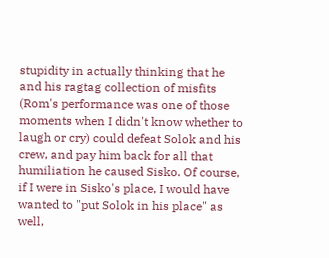stupidity in actually thinking that he and his ragtag collection of misfits (Rom's performance was one of those moments when I didn't know whether to laugh or cry) could defeat Solok and his crew, and pay him back for all that humiliation he caused Sisko. Of course, if I were in Sisko's place, I would have wanted to "put Solok in his place" as well,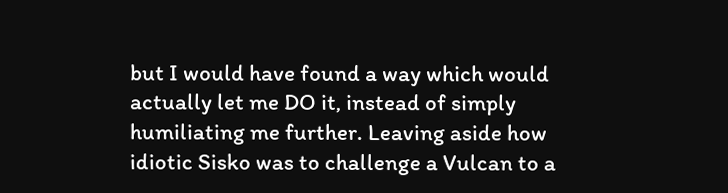but I would have found a way which would actually let me DO it, instead of simply humiliating me further. Leaving aside how idiotic Sisko was to challenge a Vulcan to a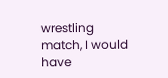wrestling match, I would have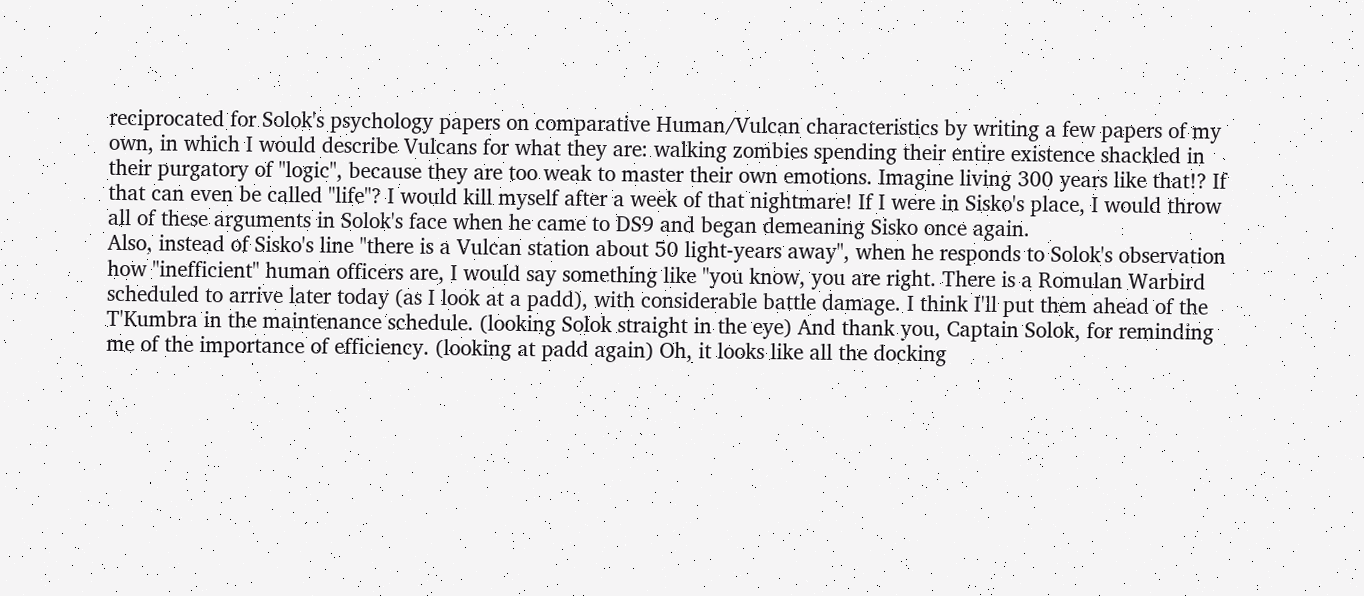reciprocated for Solok's psychology papers on comparative Human/Vulcan characteristics by writing a few papers of my own, in which I would describe Vulcans for what they are: walking zombies spending their entire existence shackled in their purgatory of "logic", because they are too weak to master their own emotions. Imagine living 300 years like that!? If that can even be called "life"? I would kill myself after a week of that nightmare! If I were in Sisko's place, I would throw all of these arguments in Solok's face when he came to DS9 and began demeaning Sisko once again.
Also, instead of Sisko's line "there is a Vulcan station about 50 light-years away", when he responds to Solok's observation how "inefficient" human officers are, I would say something like "you know, you are right. There is a Romulan Warbird scheduled to arrive later today (as I look at a padd), with considerable battle damage. I think I'll put them ahead of the T'Kumbra in the maintenance schedule. (looking Solok straight in the eye) And thank you, Captain Solok, for reminding me of the importance of efficiency. (looking at padd again) Oh, it looks like all the docking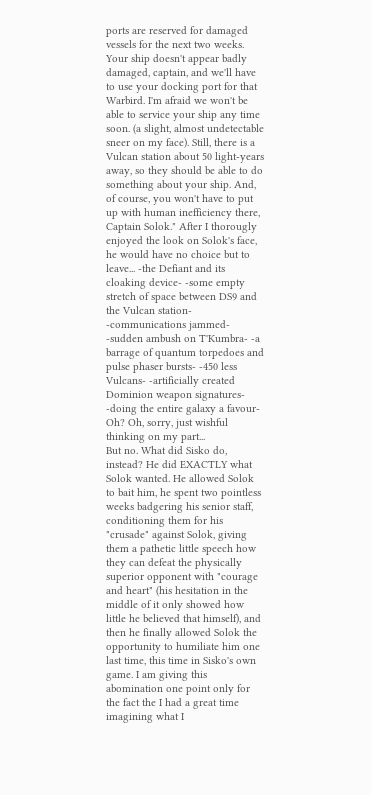ports are reserved for damaged vessels for the next two weeks. Your ship doesn't appear badly damaged, captain, and we'll have to use your docking port for that Warbird. I'm afraid we won't be able to service your ship any time soon. (a slight, almost undetectable sneer on my face). Still, there is a Vulcan station about 50 light-years away, so they should be able to do something about your ship. And, of course, you won't have to put up with human inefficiency there, Captain Solok." After I thorougly enjoyed the look on Solok's face, he would have no choice but to leave... -the Defiant and its cloaking device- -some empty stretch of space between DS9 and the Vulcan station- -communications jammed- -sudden ambush on T'Kumbra- -a barrage of quantum torpedoes and pulse phaser bursts- -450 less Vulcans- -artificially created Dominion weapon signatures- -doing the entire galaxy a favour- Oh? Oh, sorry, just wishful thinking on my part...
But no. What did Sisko do, instead? He did EXACTLY what Solok wanted. He allowed Solok to bait him, he spent two pointless weeks badgering his senior staff, conditioning them for his "crusade" against Solok, giving them a pathetic little speech how they can defeat the physically superior opponent with "courage and heart" (his hesitation in the middle of it only showed how little he believed that himself), and then he finally allowed Solok the opportunity to humiliate him one last time, this time in Sisko's own game. I am giving this abomination one point only for the fact the I had a great time imagining what I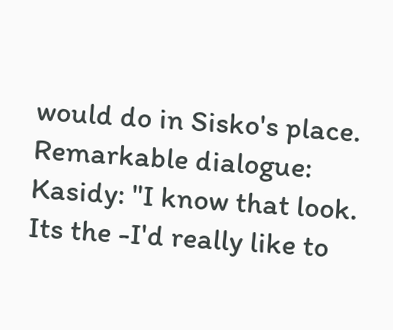would do in Sisko's place.
Remarkable dialogue: Kasidy: "I know that look. Its the -I'd really like to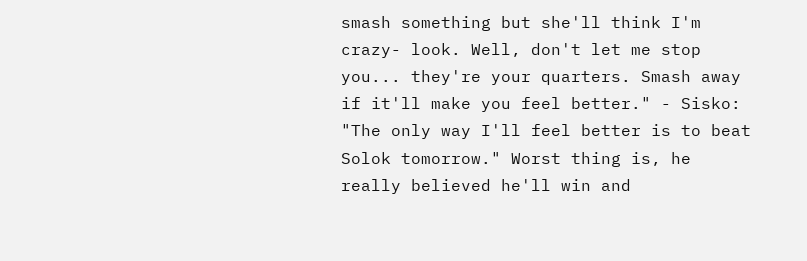smash something but she'll think I'm crazy- look. Well, don't let me stop you... they're your quarters. Smash away if it'll make you feel better." - Sisko: "The only way I'll feel better is to beat Solok tomorrow." Worst thing is, he really believed he'll win and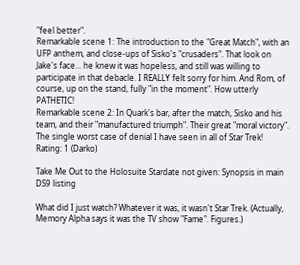"feel better".
Remarkable scene 1: The introduction to the "Great Match", with an UFP anthem, and close-ups of Sisko's "crusaders". That look on Jake's face... he knew it was hopeless, and still was willing to participate in that debacle. I REALLY felt sorry for him. And Rom, of course, up on the stand, fully "in the moment". How utterly PATHETIC!
Remarkable scene 2: In Quark's bar, after the match, Sisko and his team, and their "manufactured triumph". Their great "moral victory". The single worst case of denial I have seen in all of Star Trek!
Rating: 1 (Darko)

Take Me Out to the Holosuite Stardate not given: Synopsis in main DS9 listing

What did I just watch? Whatever it was, it wasn't Star Trek. (Actually, Memory Alpha says it was the TV show "Fame". Figures.)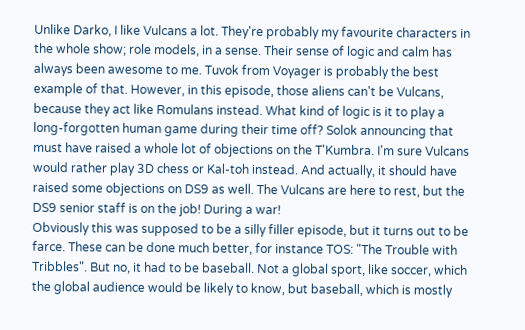Unlike Darko, I like Vulcans a lot. They're probably my favourite characters in the whole show; role models, in a sense. Their sense of logic and calm has always been awesome to me. Tuvok from Voyager is probably the best example of that. However, in this episode, those aliens can't be Vulcans, because they act like Romulans instead. What kind of logic is it to play a long-forgotten human game during their time off? Solok announcing that must have raised a whole lot of objections on the T'Kumbra. I'm sure Vulcans would rather play 3D chess or Kal-toh instead. And actually, it should have raised some objections on DS9 as well. The Vulcans are here to rest, but the DS9 senior staff is on the job! During a war!
Obviously this was supposed to be a silly filler episode, but it turns out to be farce. These can be done much better, for instance TOS: "The Trouble with Tribbles". But no, it had to be baseball. Not a global sport, like soccer, which the global audience would be likely to know, but baseball, which is mostly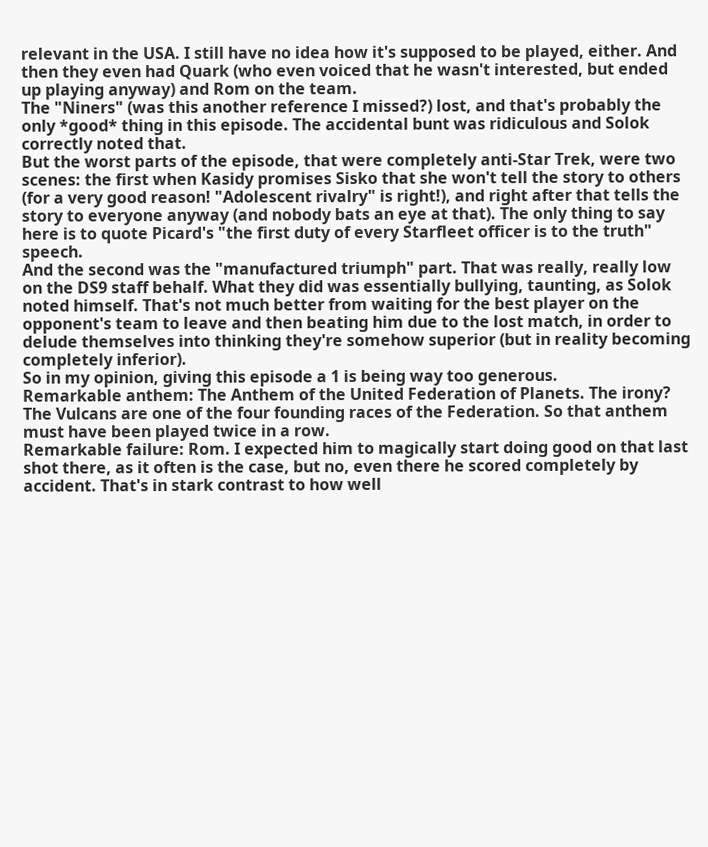relevant in the USA. I still have no idea how it's supposed to be played, either. And then they even had Quark (who even voiced that he wasn't interested, but ended up playing anyway) and Rom on the team.
The "Niners" (was this another reference I missed?) lost, and that's probably the only *good* thing in this episode. The accidental bunt was ridiculous and Solok correctly noted that.
But the worst parts of the episode, that were completely anti-Star Trek, were two scenes: the first when Kasidy promises Sisko that she won't tell the story to others (for a very good reason! "Adolescent rivalry" is right!), and right after that tells the story to everyone anyway (and nobody bats an eye at that). The only thing to say here is to quote Picard's "the first duty of every Starfleet officer is to the truth" speech.
And the second was the "manufactured triumph" part. That was really, really low on the DS9 staff behalf. What they did was essentially bullying, taunting, as Solok noted himself. That's not much better from waiting for the best player on the opponent's team to leave and then beating him due to the lost match, in order to delude themselves into thinking they're somehow superior (but in reality becoming completely inferior).
So in my opinion, giving this episode a 1 is being way too generous.
Remarkable anthem: The Anthem of the United Federation of Planets. The irony? The Vulcans are one of the four founding races of the Federation. So that anthem must have been played twice in a row.
Remarkable failure: Rom. I expected him to magically start doing good on that last shot there, as it often is the case, but no, even there he scored completely by accident. That's in stark contrast to how well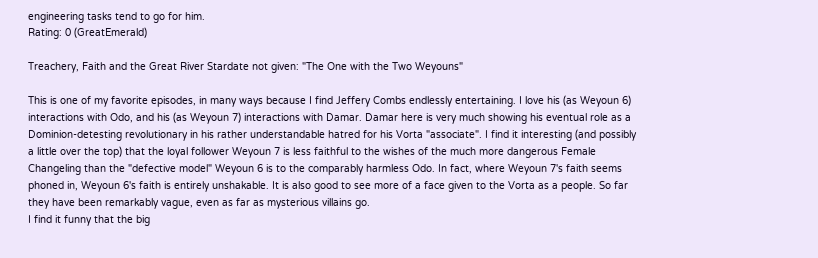engineering tasks tend to go for him.
Rating: 0 (GreatEmerald)

Treachery, Faith and the Great River Stardate not given: "The One with the Two Weyouns"

This is one of my favorite episodes, in many ways because I find Jeffery Combs endlessly entertaining. I love his (as Weyoun 6) interactions with Odo, and his (as Weyoun 7) interactions with Damar. Damar here is very much showing his eventual role as a Dominion-detesting revolutionary in his rather understandable hatred for his Vorta "associate". I find it interesting (and possibly a little over the top) that the loyal follower Weyoun 7 is less faithful to the wishes of the much more dangerous Female Changeling than the "defective model" Weyoun 6 is to the comparably harmless Odo. In fact, where Weyoun 7's faith seems phoned in, Weyoun 6's faith is entirely unshakable. It is also good to see more of a face given to the Vorta as a people. So far they have been remarkably vague, even as far as mysterious villains go.
I find it funny that the big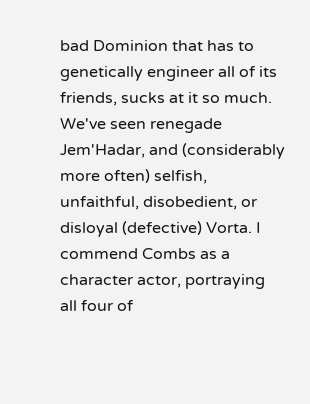bad Dominion that has to genetically engineer all of its friends, sucks at it so much. We've seen renegade Jem'Hadar, and (considerably more often) selfish, unfaithful, disobedient, or disloyal (defective) Vorta. I commend Combs as a character actor, portraying all four of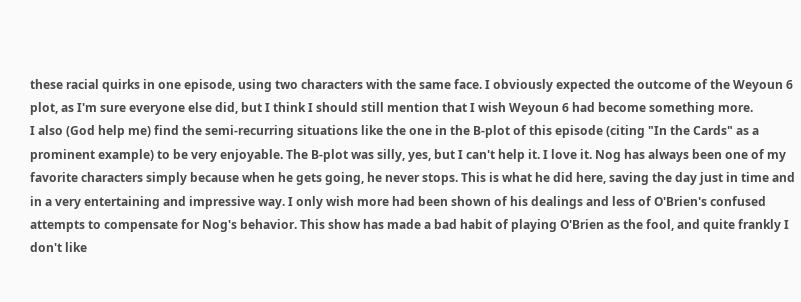these racial quirks in one episode, using two characters with the same face. I obviously expected the outcome of the Weyoun 6 plot, as I'm sure everyone else did, but I think I should still mention that I wish Weyoun 6 had become something more.
I also (God help me) find the semi-recurring situations like the one in the B-plot of this episode (citing "In the Cards" as a prominent example) to be very enjoyable. The B-plot was silly, yes, but I can't help it. I love it. Nog has always been one of my favorite characters simply because when he gets going, he never stops. This is what he did here, saving the day just in time and in a very entertaining and impressive way. I only wish more had been shown of his dealings and less of O'Brien's confused attempts to compensate for Nog's behavior. This show has made a bad habit of playing O'Brien as the fool, and quite frankly I don't like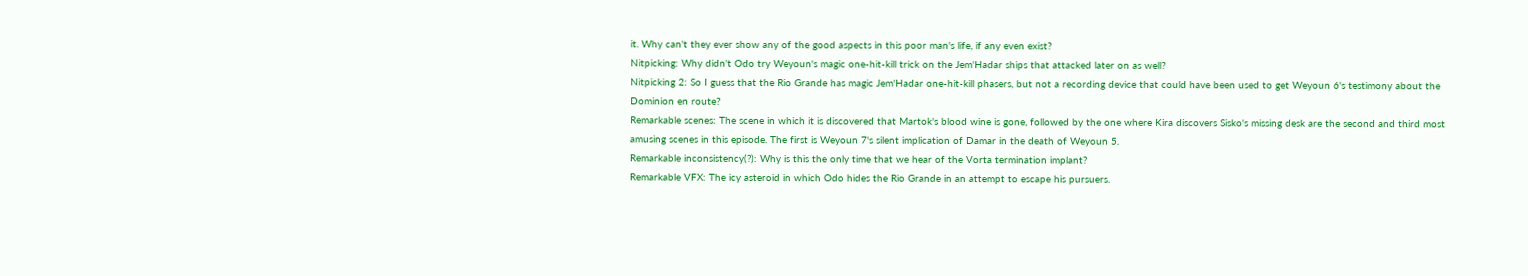it. Why can't they ever show any of the good aspects in this poor man's life, if any even exist?
Nitpicking: Why didn't Odo try Weyoun's magic one-hit-kill trick on the Jem'Hadar ships that attacked later on as well?
Nitpicking 2: So I guess that the Rio Grande has magic Jem'Hadar one-hit-kill phasers, but not a recording device that could have been used to get Weyoun 6's testimony about the Dominion en route?
Remarkable scenes: The scene in which it is discovered that Martok's blood wine is gone, followed by the one where Kira discovers Sisko's missing desk are the second and third most amusing scenes in this episode. The first is Weyoun 7's silent implication of Damar in the death of Weyoun 5.
Remarkable inconsistency(?): Why is this the only time that we hear of the Vorta termination implant?
Remarkable VFX: The icy asteroid in which Odo hides the Rio Grande in an attempt to escape his pursuers.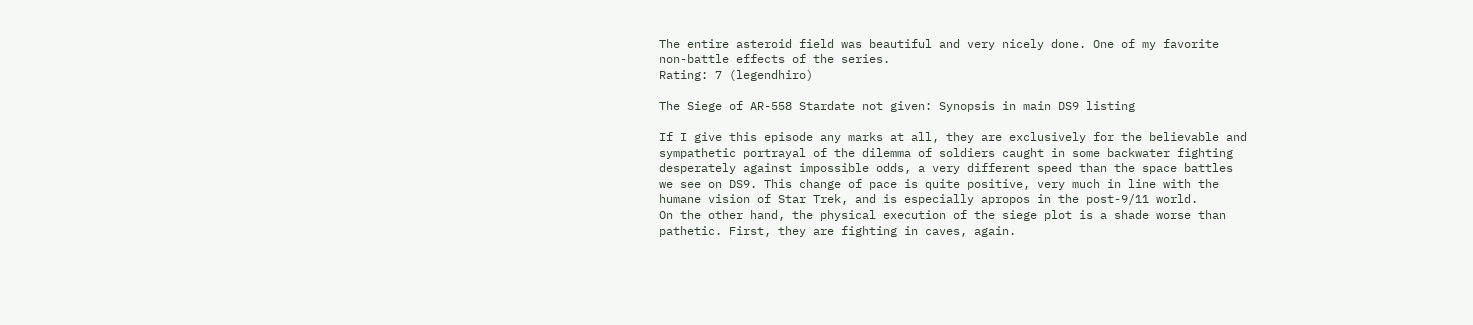The entire asteroid field was beautiful and very nicely done. One of my favorite non-battle effects of the series.
Rating: 7 (legendhiro)

The Siege of AR-558 Stardate not given: Synopsis in main DS9 listing

If I give this episode any marks at all, they are exclusively for the believable and sympathetic portrayal of the dilemma of soldiers caught in some backwater fighting desperately against impossible odds, a very different speed than the space battles we see on DS9. This change of pace is quite positive, very much in line with the humane vision of Star Trek, and is especially apropos in the post-9/11 world.
On the other hand, the physical execution of the siege plot is a shade worse than pathetic. First, they are fighting in caves, again.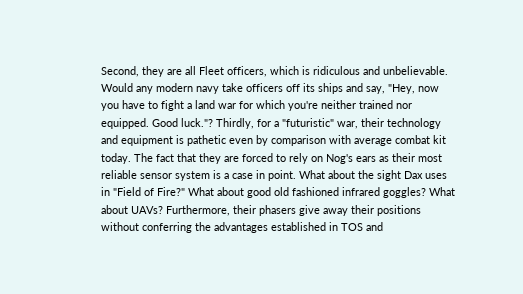Second, they are all Fleet officers, which is ridiculous and unbelievable. Would any modern navy take officers off its ships and say, "Hey, now you have to fight a land war for which you're neither trained nor equipped. Good luck."? Thirdly, for a "futuristic" war, their technology and equipment is pathetic even by comparison with average combat kit today. The fact that they are forced to rely on Nog's ears as their most reliable sensor system is a case in point. What about the sight Dax uses in "Field of Fire?" What about good old fashioned infrared goggles? What about UAVs? Furthermore, their phasers give away their positions without conferring the advantages established in TOS and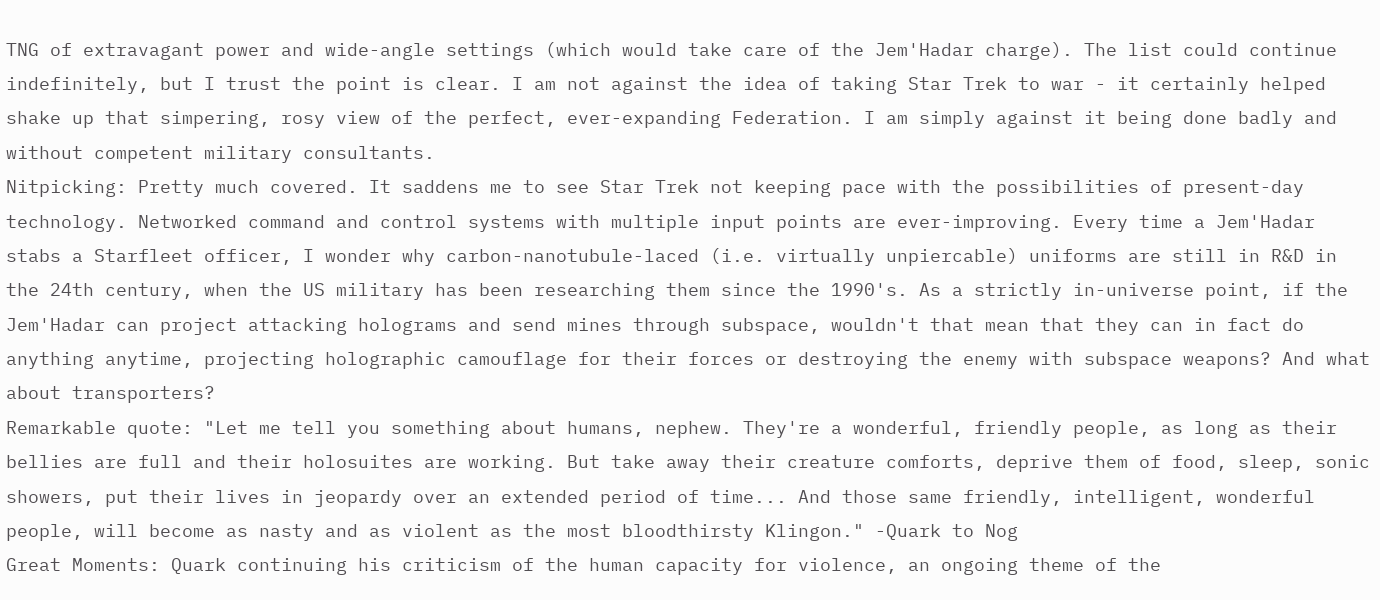TNG of extravagant power and wide-angle settings (which would take care of the Jem'Hadar charge). The list could continue indefinitely, but I trust the point is clear. I am not against the idea of taking Star Trek to war - it certainly helped shake up that simpering, rosy view of the perfect, ever-expanding Federation. I am simply against it being done badly and without competent military consultants.
Nitpicking: Pretty much covered. It saddens me to see Star Trek not keeping pace with the possibilities of present-day technology. Networked command and control systems with multiple input points are ever-improving. Every time a Jem'Hadar stabs a Starfleet officer, I wonder why carbon-nanotubule-laced (i.e. virtually unpiercable) uniforms are still in R&D in the 24th century, when the US military has been researching them since the 1990's. As a strictly in-universe point, if the Jem'Hadar can project attacking holograms and send mines through subspace, wouldn't that mean that they can in fact do anything anytime, projecting holographic camouflage for their forces or destroying the enemy with subspace weapons? And what about transporters?
Remarkable quote: "Let me tell you something about humans, nephew. They're a wonderful, friendly people, as long as their bellies are full and their holosuites are working. But take away their creature comforts, deprive them of food, sleep, sonic showers, put their lives in jeopardy over an extended period of time... And those same friendly, intelligent, wonderful people, will become as nasty and as violent as the most bloodthirsty Klingon." -Quark to Nog
Great Moments: Quark continuing his criticism of the human capacity for violence, an ongoing theme of the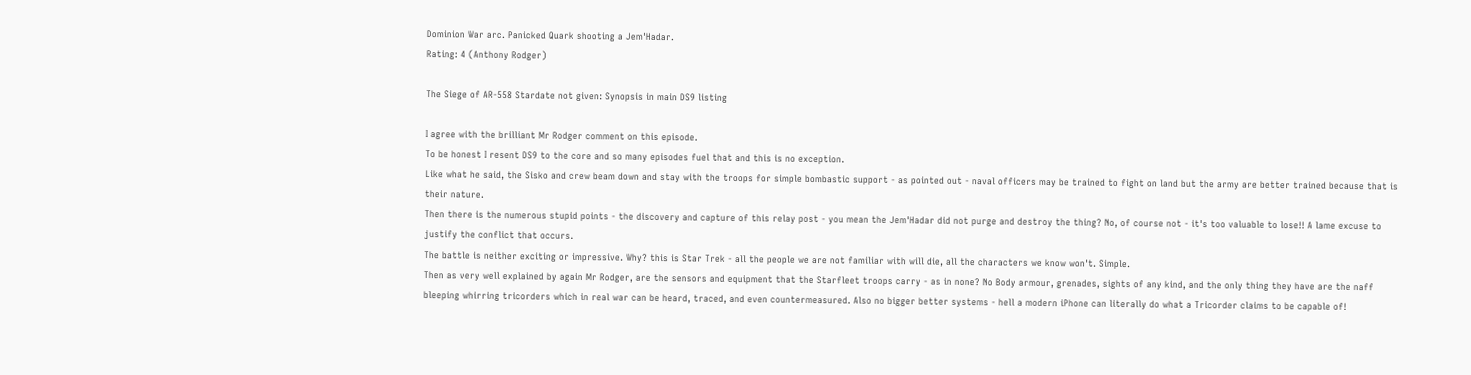Dominion War arc. Panicked Quark shooting a Jem'Hadar.
Rating: 4 (Anthony Rodger)

The Siege of AR-558 Stardate not given: Synopsis in main DS9 listing

I agree with the brilliant Mr Rodger comment on this episode.
To be honest I resent DS9 to the core and so many episodes fuel that and this is no exception.
Like what he said, the Sisko and crew beam down and stay with the troops for simple bombastic support - as pointed out - naval officers may be trained to fight on land but the army are better trained because that is their nature.
Then there is the numerous stupid points - the discovery and capture of this relay post - you mean the Jem'Hadar did not purge and destroy the thing? No, of course not - it's too valuable to lose!! A lame excuse to justify the conflict that occurs.
The battle is neither exciting or impressive. Why? this is Star Trek - all the people we are not familiar with will die, all the characters we know won't. Simple.
Then as very well explained by again Mr Rodger, are the sensors and equipment that the Starfleet troops carry - as in none? No Body armour, grenades, sights of any kind, and the only thing they have are the naff bleeping whirring tricorders which in real war can be heard, traced, and even countermeasured. Also no bigger better systems - hell a modern iPhone can literally do what a Tricorder claims to be capable of!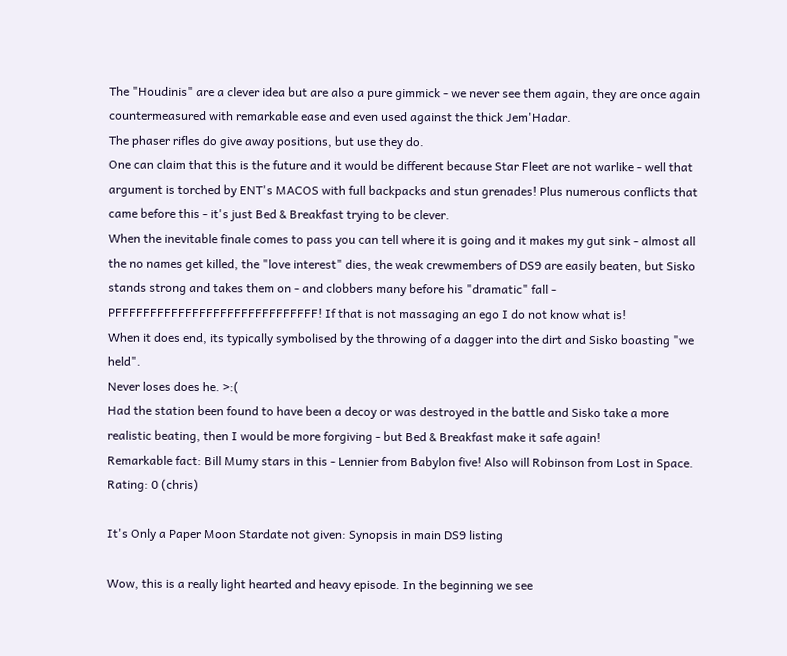The "Houdinis" are a clever idea but are also a pure gimmick - we never see them again, they are once again countermeasured with remarkable ease and even used against the thick Jem'Hadar.
The phaser rifles do give away positions, but use they do.
One can claim that this is the future and it would be different because Star Fleet are not warlike - well that argument is torched by ENT's MACOS with full backpacks and stun grenades! Plus numerous conflicts that came before this - it's just Bed & Breakfast trying to be clever.
When the inevitable finale comes to pass you can tell where it is going and it makes my gut sink - almost all the no names get killed, the "love interest" dies, the weak crewmembers of DS9 are easily beaten, but Sisko stands strong and takes them on - and clobbers many before his "dramatic" fall - PFFFFFFFFFFFFFFFFFFFFFFFFFFFFF! If that is not massaging an ego I do not know what is!
When it does end, its typically symbolised by the throwing of a dagger into the dirt and Sisko boasting "we held".
Never loses does he. >:(
Had the station been found to have been a decoy or was destroyed in the battle and Sisko take a more realistic beating, then I would be more forgiving - but Bed & Breakfast make it safe again!
Remarkable fact: Bill Mumy stars in this - Lennier from Babylon five! Also will Robinson from Lost in Space.
Rating: 0 (chris)

It's Only a Paper Moon Stardate not given: Synopsis in main DS9 listing

Wow, this is a really light hearted and heavy episode. In the beginning we see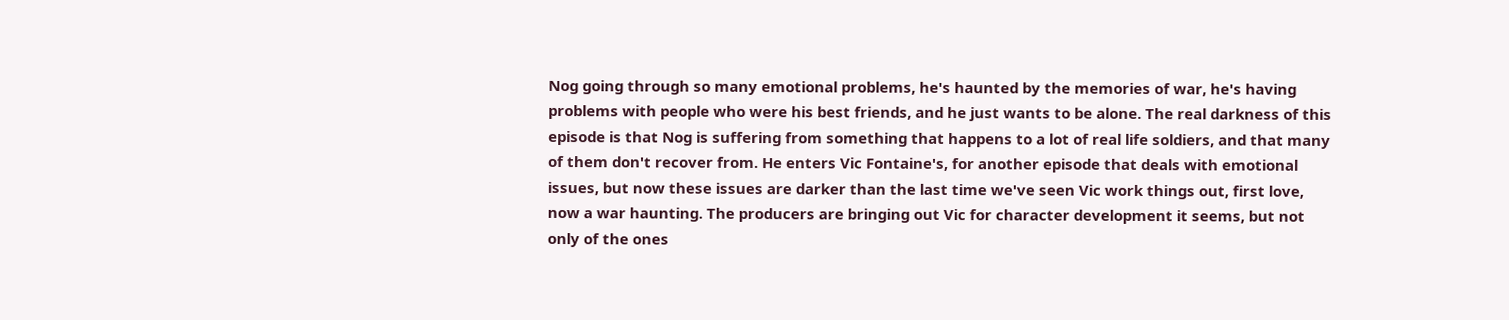Nog going through so many emotional problems, he's haunted by the memories of war, he's having problems with people who were his best friends, and he just wants to be alone. The real darkness of this episode is that Nog is suffering from something that happens to a lot of real life soldiers, and that many of them don't recover from. He enters Vic Fontaine's, for another episode that deals with emotional issues, but now these issues are darker than the last time we've seen Vic work things out, first love, now a war haunting. The producers are bringing out Vic for character development it seems, but not only of the ones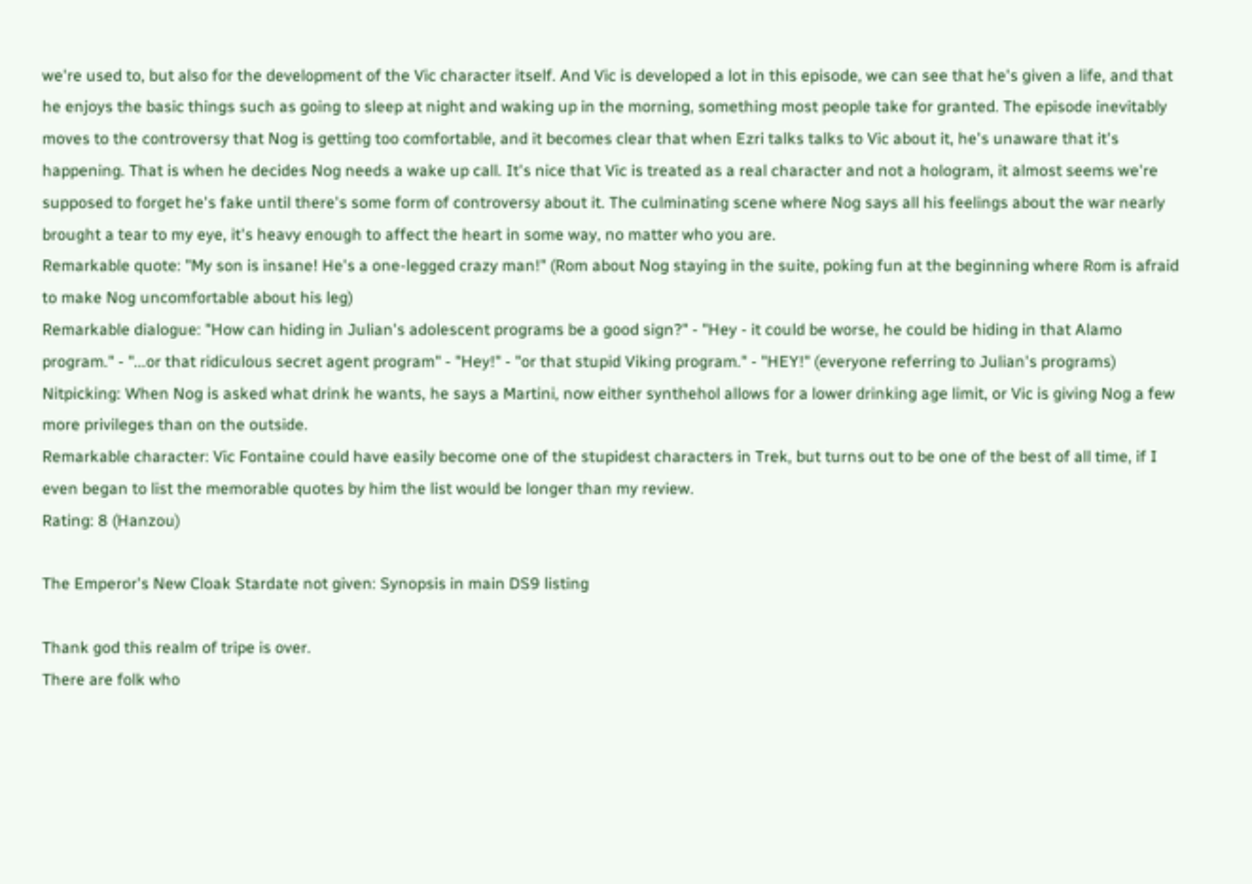we're used to, but also for the development of the Vic character itself. And Vic is developed a lot in this episode, we can see that he's given a life, and that he enjoys the basic things such as going to sleep at night and waking up in the morning, something most people take for granted. The episode inevitably moves to the controversy that Nog is getting too comfortable, and it becomes clear that when Ezri talks talks to Vic about it, he's unaware that it's happening. That is when he decides Nog needs a wake up call. It's nice that Vic is treated as a real character and not a hologram, it almost seems we're supposed to forget he's fake until there's some form of controversy about it. The culminating scene where Nog says all his feelings about the war nearly brought a tear to my eye, it's heavy enough to affect the heart in some way, no matter who you are.
Remarkable quote: "My son is insane! He's a one-legged crazy man!" (Rom about Nog staying in the suite, poking fun at the beginning where Rom is afraid to make Nog uncomfortable about his leg)
Remarkable dialogue: "How can hiding in Julian's adolescent programs be a good sign?" - "Hey - it could be worse, he could be hiding in that Alamo program." - "...or that ridiculous secret agent program" - "Hey!" - "or that stupid Viking program." - "HEY!" (everyone referring to Julian's programs)
Nitpicking: When Nog is asked what drink he wants, he says a Martini, now either synthehol allows for a lower drinking age limit, or Vic is giving Nog a few more privileges than on the outside.
Remarkable character: Vic Fontaine could have easily become one of the stupidest characters in Trek, but turns out to be one of the best of all time, if I even began to list the memorable quotes by him the list would be longer than my review.
Rating: 8 (Hanzou)

The Emperor's New Cloak Stardate not given: Synopsis in main DS9 listing

Thank god this realm of tripe is over.
There are folk who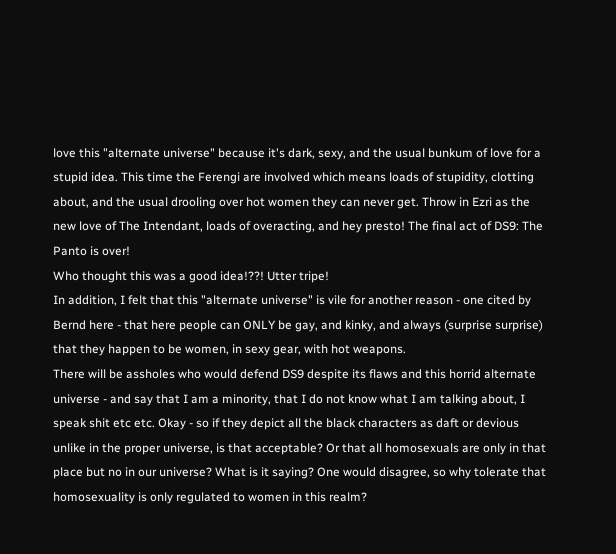love this "alternate universe" because it's dark, sexy, and the usual bunkum of love for a stupid idea. This time the Ferengi are involved which means loads of stupidity, clotting about, and the usual drooling over hot women they can never get. Throw in Ezri as the new love of The Intendant, loads of overacting, and hey presto! The final act of DS9: The Panto is over!
Who thought this was a good idea!??! Utter tripe!
In addition, I felt that this "alternate universe" is vile for another reason - one cited by Bernd here - that here people can ONLY be gay, and kinky, and always (surprise surprise) that they happen to be women, in sexy gear, with hot weapons.
There will be assholes who would defend DS9 despite its flaws and this horrid alternate universe - and say that I am a minority, that I do not know what I am talking about, I speak shit etc etc. Okay - so if they depict all the black characters as daft or devious unlike in the proper universe, is that acceptable? Or that all homosexuals are only in that place but no in our universe? What is it saying? One would disagree, so why tolerate that homosexuality is only regulated to women in this realm?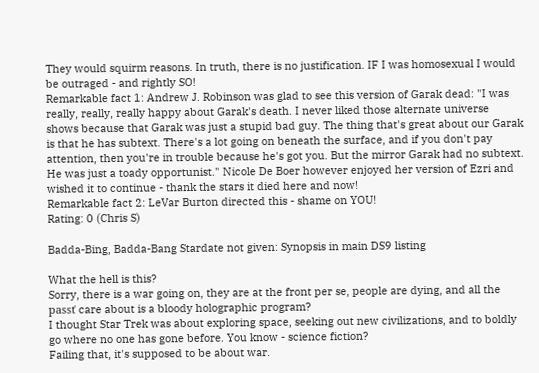They would squirm reasons. In truth, there is no justification. IF I was homosexual I would be outraged - and rightly SO!
Remarkable fact 1: Andrew J. Robinson was glad to see this version of Garak dead: "I was really, really, really happy about Garak's death. I never liked those alternate universe shows because that Garak was just a stupid bad guy. The thing that's great about our Garak is that he has subtext. There's a lot going on beneath the surface, and if you don't pay attention, then you're in trouble because he's got you. But the mirror Garak had no subtext. He was just a toady opportunist." Nicole De Boer however enjoyed her version of Ezri and wished it to continue - thank the stars it died here and now!
Remarkable fact 2: LeVar Burton directed this - shame on YOU!
Rating: 0 (Chris S)

Badda-Bing, Badda-Bang Stardate not given: Synopsis in main DS9 listing

What the hell is this?
Sorry, there is a war going on, they are at the front per se, people are dying, and all the passť care about is a bloody holographic program?
I thought Star Trek was about exploring space, seeking out new civilizations, and to boldly go where no one has gone before. You know - science fiction?
Failing that, it's supposed to be about war.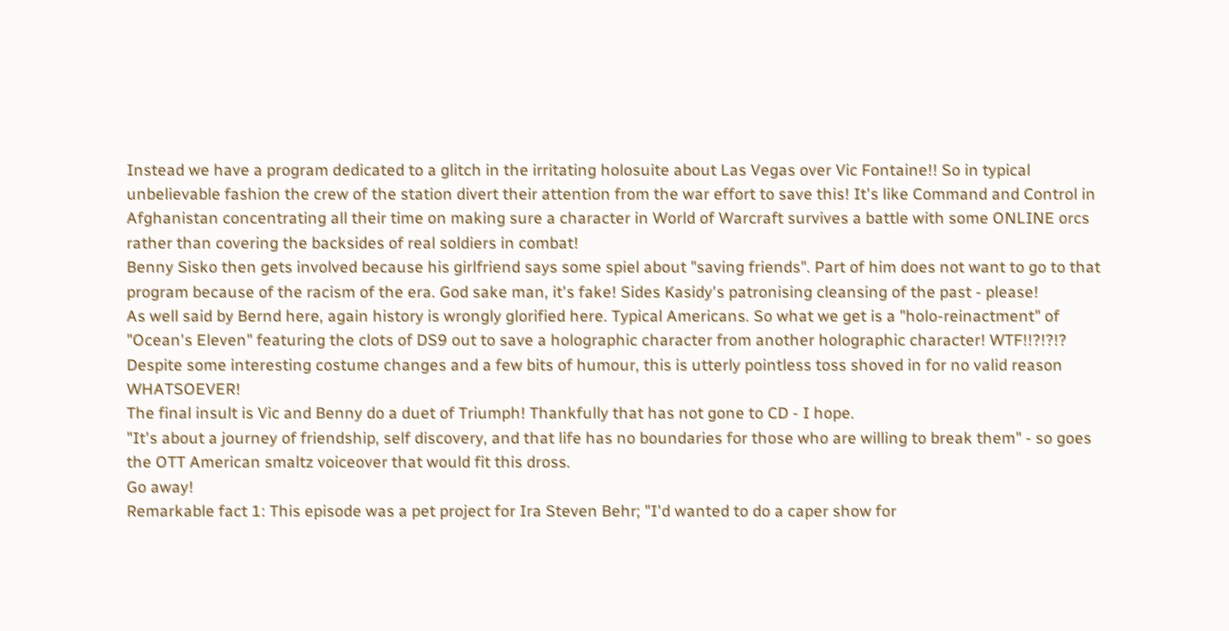Instead we have a program dedicated to a glitch in the irritating holosuite about Las Vegas over Vic Fontaine!! So in typical unbelievable fashion the crew of the station divert their attention from the war effort to save this! It's like Command and Control in Afghanistan concentrating all their time on making sure a character in World of Warcraft survives a battle with some ONLINE orcs rather than covering the backsides of real soldiers in combat!
Benny Sisko then gets involved because his girlfriend says some spiel about "saving friends". Part of him does not want to go to that program because of the racism of the era. God sake man, it's fake! Sides Kasidy's patronising cleansing of the past - please!
As well said by Bernd here, again history is wrongly glorified here. Typical Americans. So what we get is a "holo-reinactment" of "Ocean's Eleven" featuring the clots of DS9 out to save a holographic character from another holographic character! WTF!!?!?!? Despite some interesting costume changes and a few bits of humour, this is utterly pointless toss shoved in for no valid reason WHATSOEVER!
The final insult is Vic and Benny do a duet of Triumph! Thankfully that has not gone to CD - I hope.
"It's about a journey of friendship, self discovery, and that life has no boundaries for those who are willing to break them" - so goes the OTT American smaltz voiceover that would fit this dross.
Go away!
Remarkable fact 1: This episode was a pet project for Ira Steven Behr; "I'd wanted to do a caper show for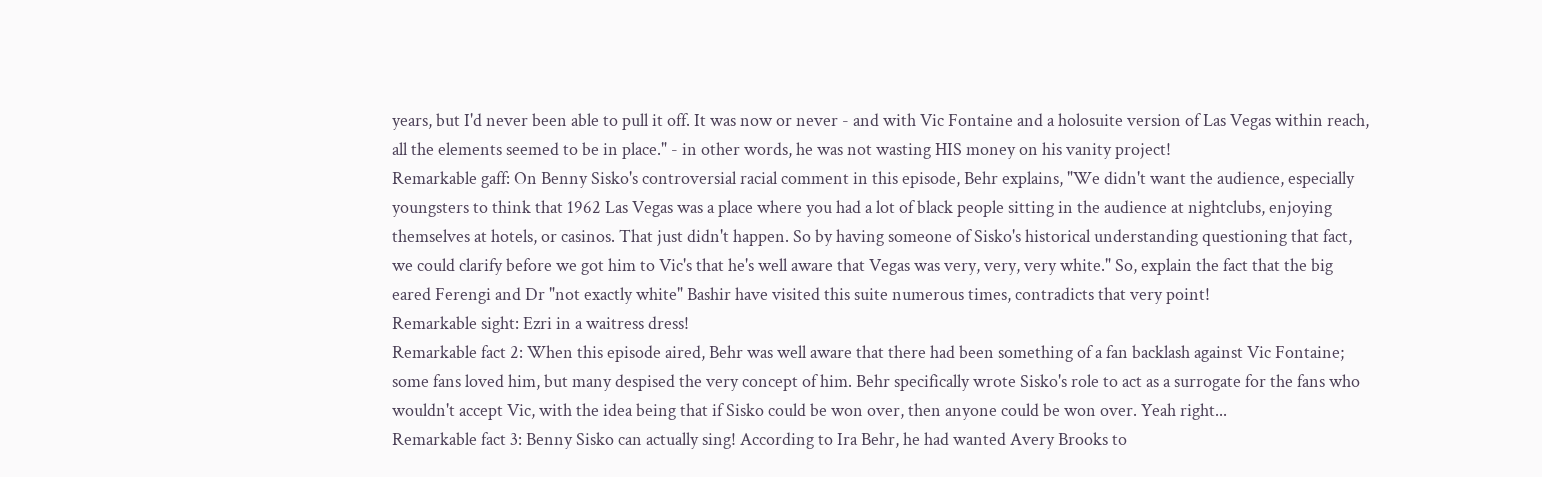years, but I'd never been able to pull it off. It was now or never - and with Vic Fontaine and a holosuite version of Las Vegas within reach, all the elements seemed to be in place." - in other words, he was not wasting HIS money on his vanity project!
Remarkable gaff: On Benny Sisko's controversial racial comment in this episode, Behr explains, "We didn't want the audience, especially youngsters to think that 1962 Las Vegas was a place where you had a lot of black people sitting in the audience at nightclubs, enjoying themselves at hotels, or casinos. That just didn't happen. So by having someone of Sisko's historical understanding questioning that fact, we could clarify before we got him to Vic's that he's well aware that Vegas was very, very, very white." So, explain the fact that the big eared Ferengi and Dr "not exactly white" Bashir have visited this suite numerous times, contradicts that very point!
Remarkable sight: Ezri in a waitress dress!
Remarkable fact 2: When this episode aired, Behr was well aware that there had been something of a fan backlash against Vic Fontaine; some fans loved him, but many despised the very concept of him. Behr specifically wrote Sisko's role to act as a surrogate for the fans who wouldn't accept Vic, with the idea being that if Sisko could be won over, then anyone could be won over. Yeah right...
Remarkable fact 3: Benny Sisko can actually sing! According to Ira Behr, he had wanted Avery Brooks to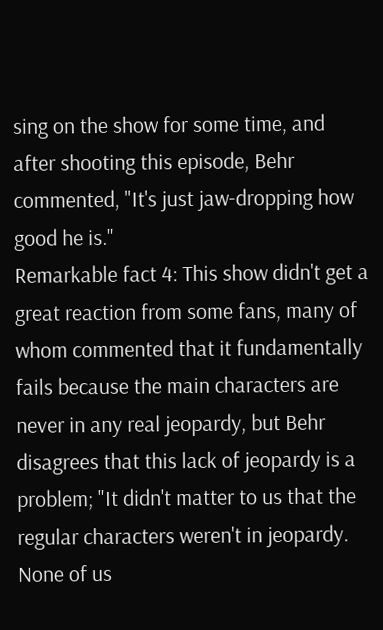sing on the show for some time, and after shooting this episode, Behr commented, "It's just jaw-dropping how good he is."
Remarkable fact 4: This show didn't get a great reaction from some fans, many of whom commented that it fundamentally fails because the main characters are never in any real jeopardy, but Behr disagrees that this lack of jeopardy is a problem; "It didn't matter to us that the regular characters weren't in jeopardy. None of us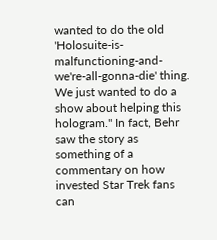wanted to do the old 'Holosuite-is-malfunctioning-and-we're-all-gonna-die' thing. We just wanted to do a show about helping this hologram." In fact, Behr saw the story as something of a commentary on how invested Star Trek fans can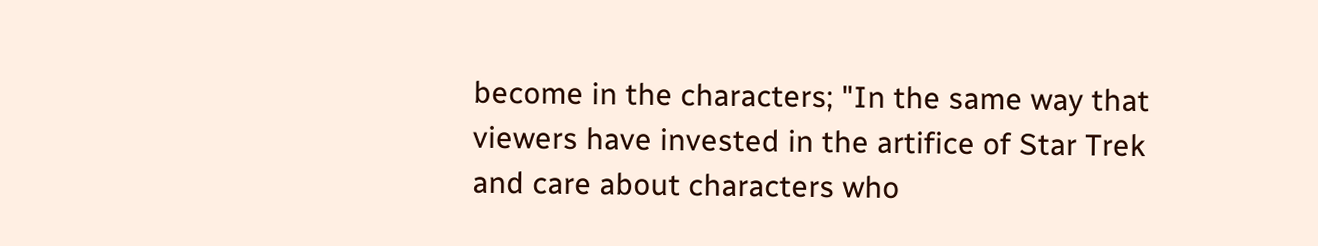become in the characters; "In the same way that viewers have invested in the artifice of Star Trek and care about characters who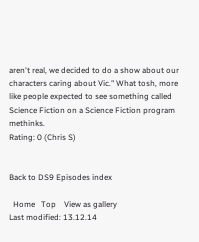aren't real, we decided to do a show about our characters caring about Vic." What tosh, more like people expected to see something called Science Fiction on a Science Fiction program methinks.
Rating: 0 (Chris S)


Back to DS9 Episodes index

  Home   Top    View as gallery
Last modified: 13.12.14